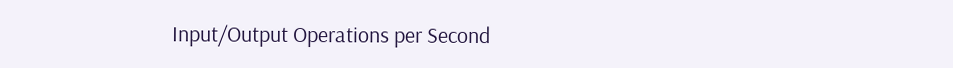Input/Output Operations per Second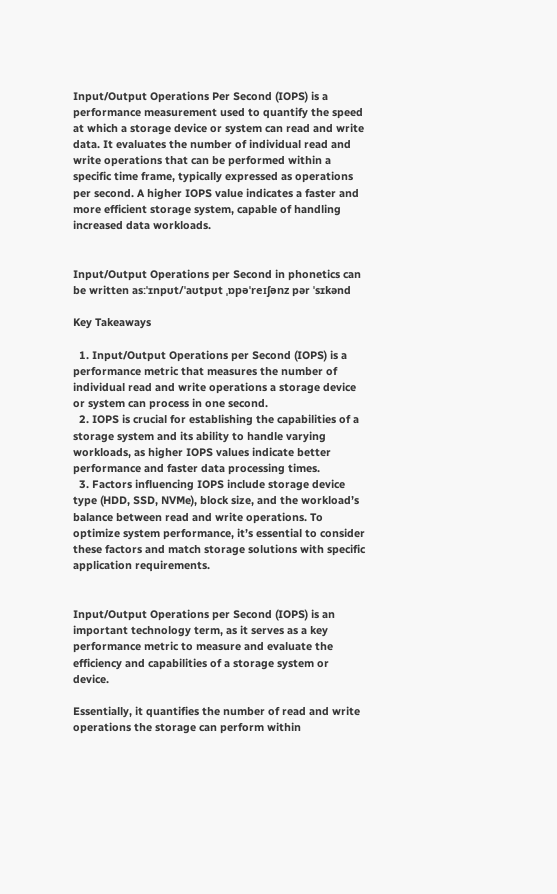Input/Output Operations Per Second (IOPS) is a performance measurement used to quantify the speed at which a storage device or system can read and write data. It evaluates the number of individual read and write operations that can be performed within a specific time frame, typically expressed as operations per second. A higher IOPS value indicates a faster and more efficient storage system, capable of handling increased data workloads.


Input/Output Operations per Second in phonetics can be written as:ˈɪnpʊt/ˈaʊtpʊt ˌɒpəˈreɪʃənz pər ˈsɪkənd

Key Takeaways

  1. Input/Output Operations per Second (IOPS) is a performance metric that measures the number of individual read and write operations a storage device or system can process in one second.
  2. IOPS is crucial for establishing the capabilities of a storage system and its ability to handle varying workloads, as higher IOPS values indicate better performance and faster data processing times.
  3. Factors influencing IOPS include storage device type (HDD, SSD, NVMe), block size, and the workload’s balance between read and write operations. To optimize system performance, it’s essential to consider these factors and match storage solutions with specific application requirements.


Input/Output Operations per Second (IOPS) is an important technology term, as it serves as a key performance metric to measure and evaluate the efficiency and capabilities of a storage system or device.

Essentially, it quantifies the number of read and write operations the storage can perform within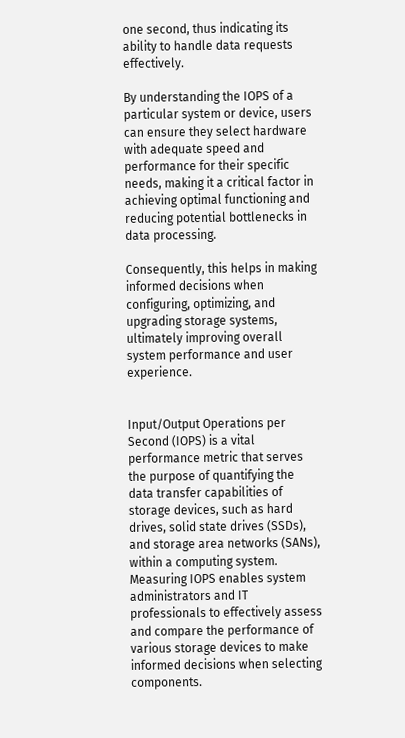one second, thus indicating its ability to handle data requests effectively.

By understanding the IOPS of a particular system or device, users can ensure they select hardware with adequate speed and performance for their specific needs, making it a critical factor in achieving optimal functioning and reducing potential bottlenecks in data processing.

Consequently, this helps in making informed decisions when configuring, optimizing, and upgrading storage systems, ultimately improving overall system performance and user experience.


Input/Output Operations per Second (IOPS) is a vital performance metric that serves the purpose of quantifying the data transfer capabilities of storage devices, such as hard drives, solid state drives (SSDs), and storage area networks (SANs), within a computing system. Measuring IOPS enables system administrators and IT professionals to effectively assess and compare the performance of various storage devices to make informed decisions when selecting components.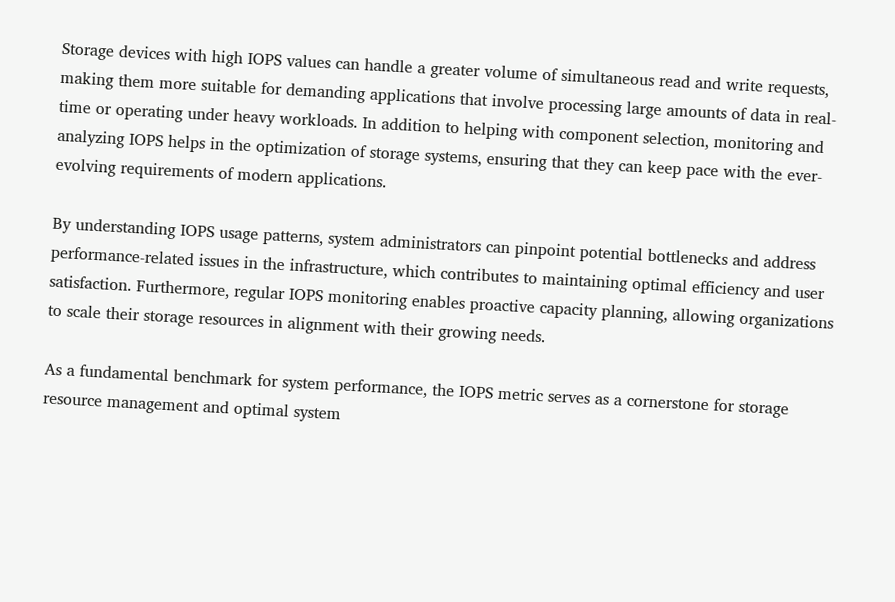Storage devices with high IOPS values can handle a greater volume of simultaneous read and write requests, making them more suitable for demanding applications that involve processing large amounts of data in real-time or operating under heavy workloads. In addition to helping with component selection, monitoring and analyzing IOPS helps in the optimization of storage systems, ensuring that they can keep pace with the ever-evolving requirements of modern applications.

By understanding IOPS usage patterns, system administrators can pinpoint potential bottlenecks and address performance-related issues in the infrastructure, which contributes to maintaining optimal efficiency and user satisfaction. Furthermore, regular IOPS monitoring enables proactive capacity planning, allowing organizations to scale their storage resources in alignment with their growing needs.

As a fundamental benchmark for system performance, the IOPS metric serves as a cornerstone for storage resource management and optimal system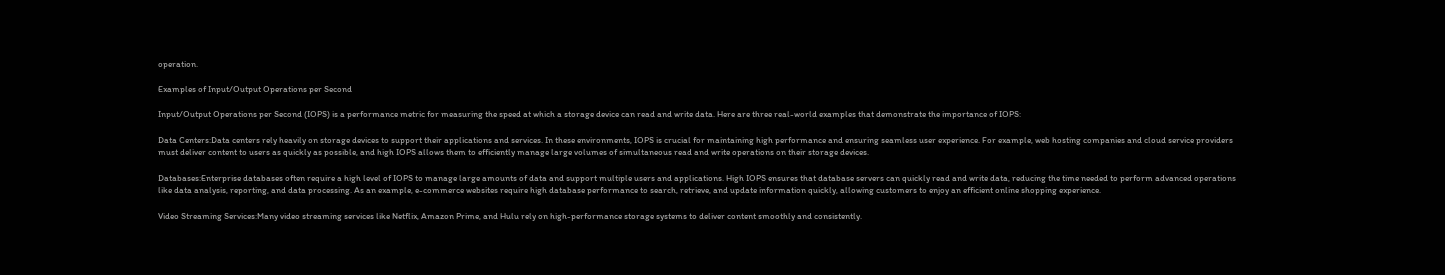operation.

Examples of Input/Output Operations per Second

Input/Output Operations per Second (IOPS) is a performance metric for measuring the speed at which a storage device can read and write data. Here are three real-world examples that demonstrate the importance of IOPS:

Data Centers:Data centers rely heavily on storage devices to support their applications and services. In these environments, IOPS is crucial for maintaining high performance and ensuring seamless user experience. For example, web hosting companies and cloud service providers must deliver content to users as quickly as possible, and high IOPS allows them to efficiently manage large volumes of simultaneous read and write operations on their storage devices.

Databases:Enterprise databases often require a high level of IOPS to manage large amounts of data and support multiple users and applications. High IOPS ensures that database servers can quickly read and write data, reducing the time needed to perform advanced operations like data analysis, reporting, and data processing. As an example, e-commerce websites require high database performance to search, retrieve, and update information quickly, allowing customers to enjoy an efficient online shopping experience.

Video Streaming Services:Many video streaming services like Netflix, Amazon Prime, and Hulu rely on high-performance storage systems to deliver content smoothly and consistently.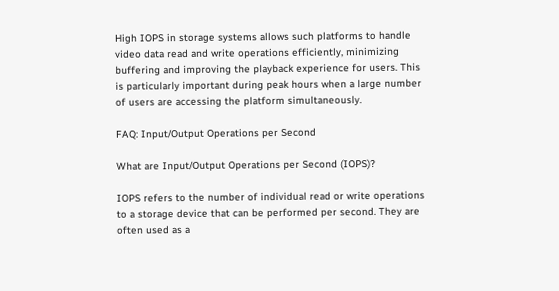High IOPS in storage systems allows such platforms to handle video data read and write operations efficiently, minimizing buffering and improving the playback experience for users. This is particularly important during peak hours when a large number of users are accessing the platform simultaneously.

FAQ: Input/Output Operations per Second

What are Input/Output Operations per Second (IOPS)?

IOPS refers to the number of individual read or write operations to a storage device that can be performed per second. They are often used as a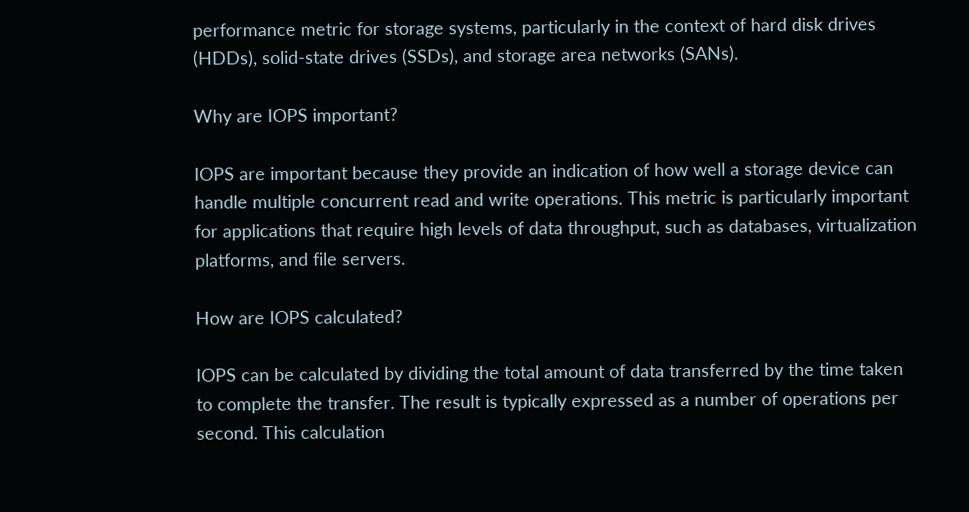performance metric for storage systems, particularly in the context of hard disk drives (HDDs), solid-state drives (SSDs), and storage area networks (SANs).

Why are IOPS important?

IOPS are important because they provide an indication of how well a storage device can handle multiple concurrent read and write operations. This metric is particularly important for applications that require high levels of data throughput, such as databases, virtualization platforms, and file servers.

How are IOPS calculated?

IOPS can be calculated by dividing the total amount of data transferred by the time taken to complete the transfer. The result is typically expressed as a number of operations per second. This calculation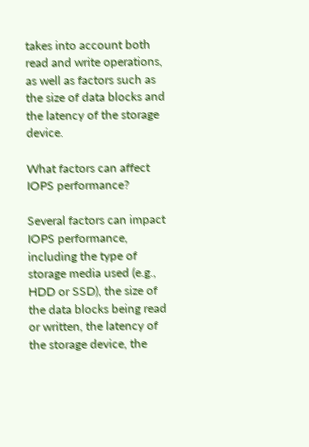takes into account both read and write operations, as well as factors such as the size of data blocks and the latency of the storage device.

What factors can affect IOPS performance?

Several factors can impact IOPS performance, including the type of storage media used (e.g., HDD or SSD), the size of the data blocks being read or written, the latency of the storage device, the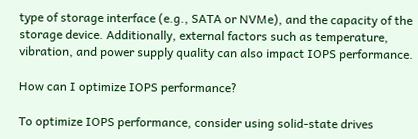type of storage interface (e.g., SATA or NVMe), and the capacity of the storage device. Additionally, external factors such as temperature, vibration, and power supply quality can also impact IOPS performance.

How can I optimize IOPS performance?

To optimize IOPS performance, consider using solid-state drives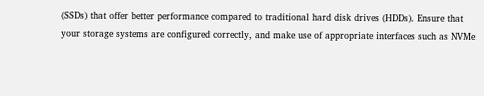(SSDs) that offer better performance compared to traditional hard disk drives (HDDs). Ensure that your storage systems are configured correctly, and make use of appropriate interfaces such as NVMe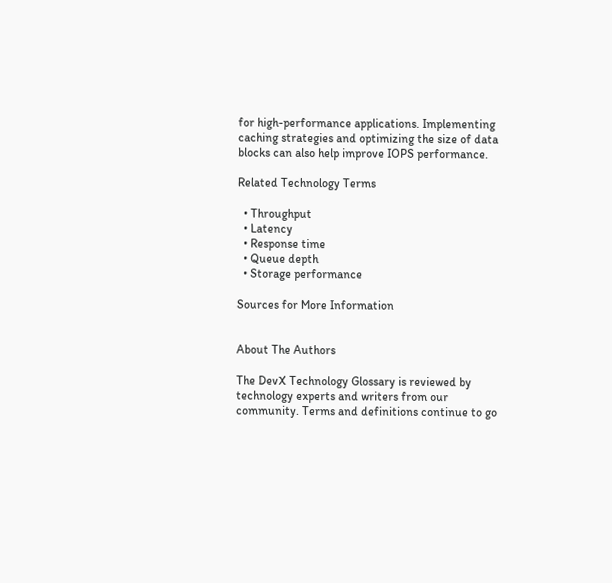for high-performance applications. Implementing caching strategies and optimizing the size of data blocks can also help improve IOPS performance.

Related Technology Terms

  • Throughput
  • Latency
  • Response time
  • Queue depth
  • Storage performance

Sources for More Information


About The Authors

The DevX Technology Glossary is reviewed by technology experts and writers from our community. Terms and definitions continue to go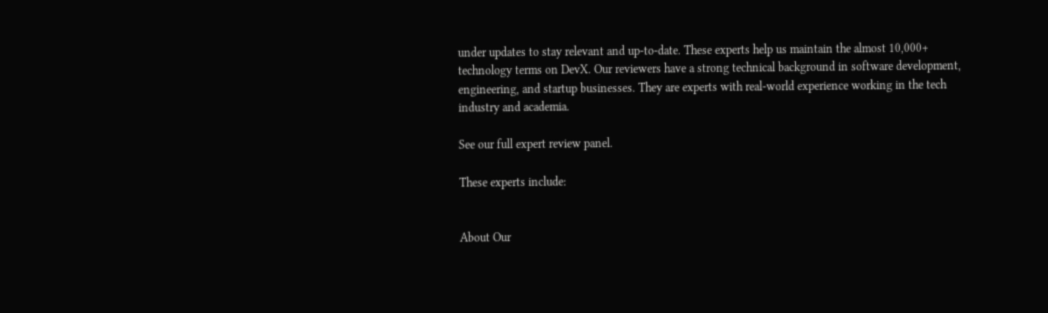under updates to stay relevant and up-to-date. These experts help us maintain the almost 10,000+ technology terms on DevX. Our reviewers have a strong technical background in software development, engineering, and startup businesses. They are experts with real-world experience working in the tech industry and academia.

See our full expert review panel.

These experts include:


About Our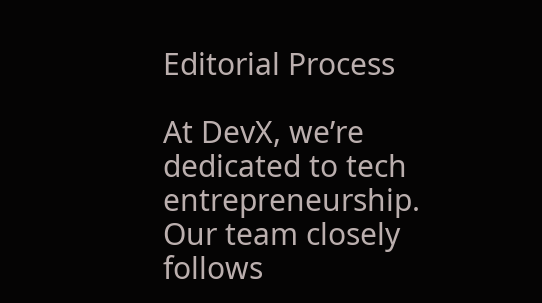Editorial Process

At DevX, we’re dedicated to tech entrepreneurship. Our team closely follows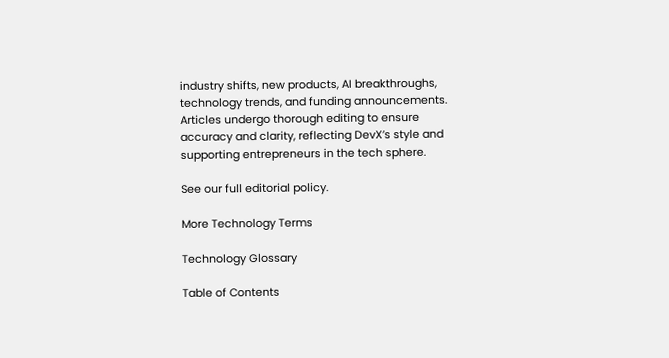industry shifts, new products, AI breakthroughs, technology trends, and funding announcements. Articles undergo thorough editing to ensure accuracy and clarity, reflecting DevX’s style and supporting entrepreneurs in the tech sphere.

See our full editorial policy.

More Technology Terms

Technology Glossary

Table of Contents